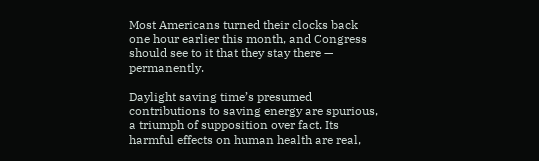Most Americans turned their clocks back one hour earlier this month, and Congress should see to it that they stay there — permanently.

Daylight saving time’s presumed contributions to saving energy are spurious, a triumph of supposition over fact. Its harmful effects on human health are real,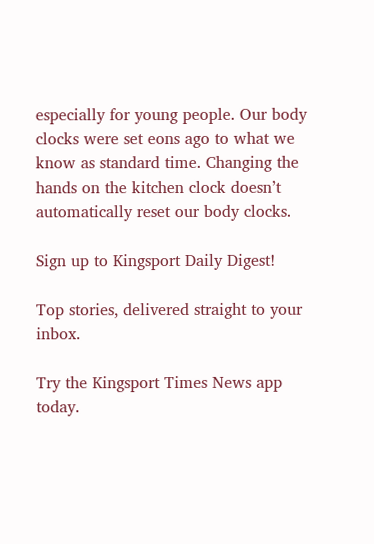especially for young people. Our body clocks were set eons ago to what we know as standard time. Changing the hands on the kitchen clock doesn’t automatically reset our body clocks.

Sign up to Kingsport Daily Digest!

Top stories, delivered straight to your inbox.

Try the Kingsport Times News app today.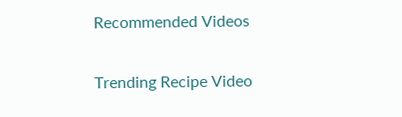Recommended Videos

Trending Recipe Video